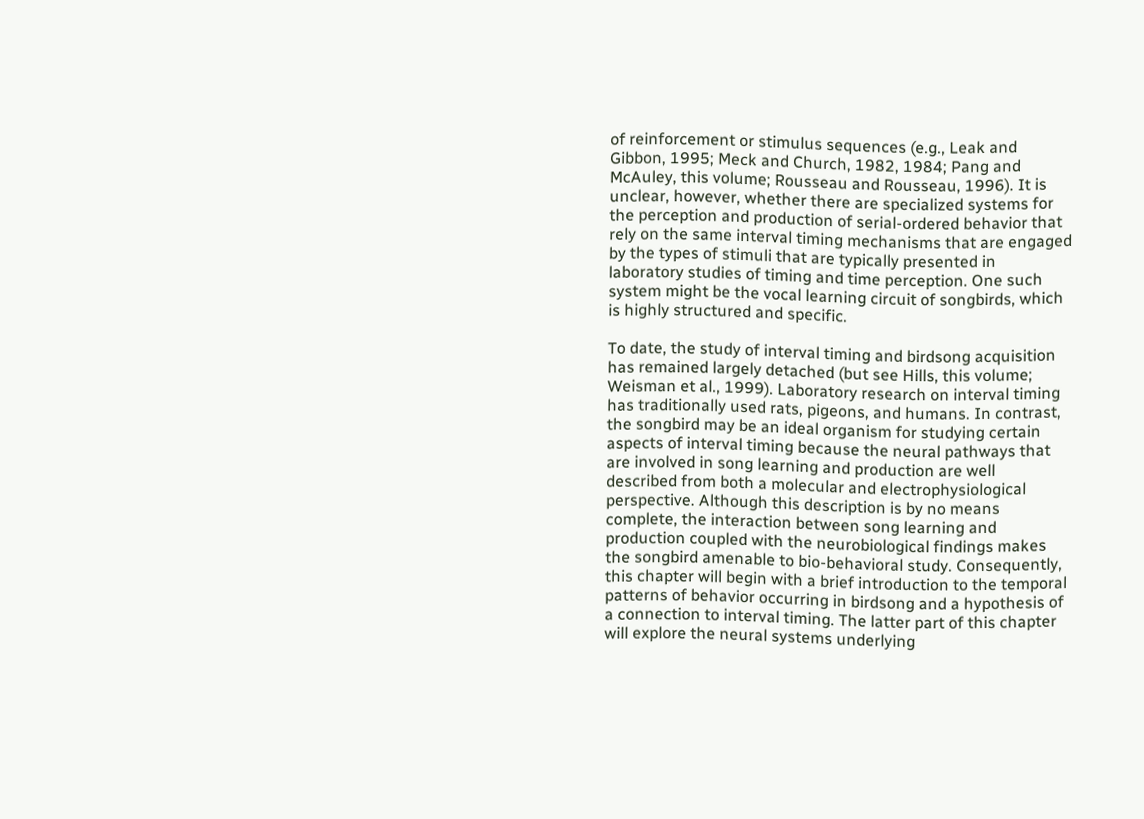of reinforcement or stimulus sequences (e.g., Leak and Gibbon, 1995; Meck and Church, 1982, 1984; Pang and McAuley, this volume; Rousseau and Rousseau, 1996). It is unclear, however, whether there are specialized systems for the perception and production of serial-ordered behavior that rely on the same interval timing mechanisms that are engaged by the types of stimuli that are typically presented in laboratory studies of timing and time perception. One such system might be the vocal learning circuit of songbirds, which is highly structured and specific.

To date, the study of interval timing and birdsong acquisition has remained largely detached (but see Hills, this volume; Weisman et al., 1999). Laboratory research on interval timing has traditionally used rats, pigeons, and humans. In contrast, the songbird may be an ideal organism for studying certain aspects of interval timing because the neural pathways that are involved in song learning and production are well described from both a molecular and electrophysiological perspective. Although this description is by no means complete, the interaction between song learning and production coupled with the neurobiological findings makes the songbird amenable to bio-behavioral study. Consequently, this chapter will begin with a brief introduction to the temporal patterns of behavior occurring in birdsong and a hypothesis of a connection to interval timing. The latter part of this chapter will explore the neural systems underlying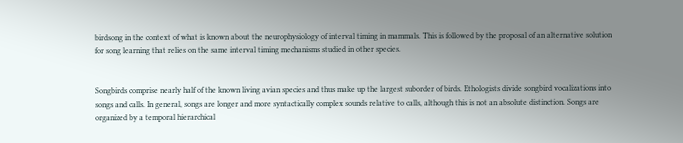birdsong in the context of what is known about the neurophysiology of interval timing in mammals. This is followed by the proposal of an alternative solution for song learning that relies on the same interval timing mechanisms studied in other species.


Songbirds comprise nearly half of the known living avian species and thus make up the largest suborder of birds. Ethologists divide songbird vocalizations into songs and calls. In general, songs are longer and more syntactically complex sounds relative to calls, although this is not an absolute distinction. Songs are organized by a temporal hierarchical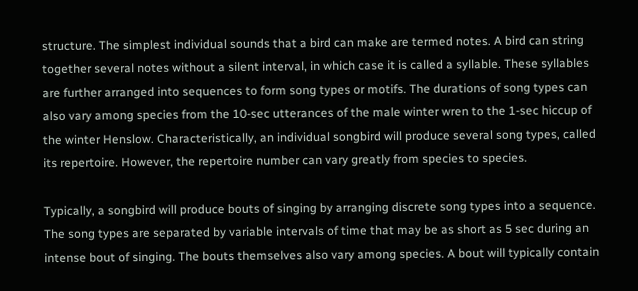structure. The simplest individual sounds that a bird can make are termed notes. A bird can string together several notes without a silent interval, in which case it is called a syllable. These syllables are further arranged into sequences to form song types or motifs. The durations of song types can also vary among species from the 10-sec utterances of the male winter wren to the 1-sec hiccup of the winter Henslow. Characteristically, an individual songbird will produce several song types, called its repertoire. However, the repertoire number can vary greatly from species to species.

Typically, a songbird will produce bouts of singing by arranging discrete song types into a sequence. The song types are separated by variable intervals of time that may be as short as 5 sec during an intense bout of singing. The bouts themselves also vary among species. A bout will typically contain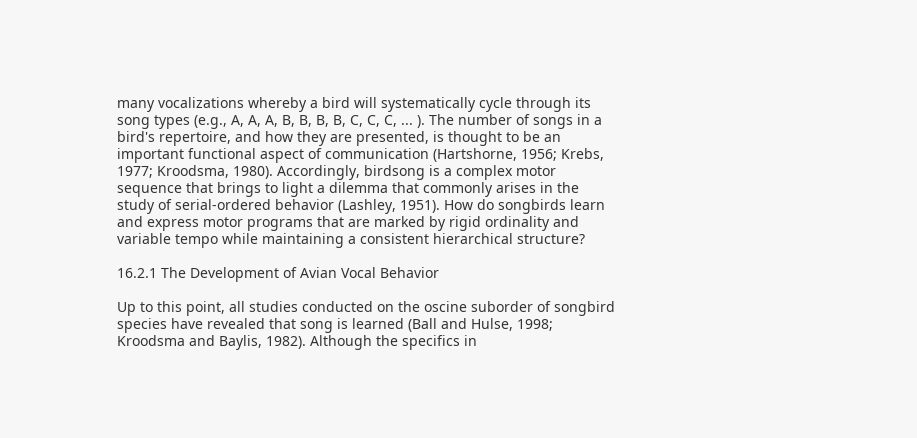many vocalizations whereby a bird will systematically cycle through its song types (e.g., A, A, A, B, B, B, B, C, C, C, ... ). The number of songs in a bird's repertoire, and how they are presented, is thought to be an important functional aspect of communication (Hartshorne, 1956; Krebs, 1977; Kroodsma, 1980). Accordingly, birdsong is a complex motor sequence that brings to light a dilemma that commonly arises in the study of serial-ordered behavior (Lashley, 1951). How do songbirds learn and express motor programs that are marked by rigid ordinality and variable tempo while maintaining a consistent hierarchical structure?

16.2.1 The Development of Avian Vocal Behavior

Up to this point, all studies conducted on the oscine suborder of songbird species have revealed that song is learned (Ball and Hulse, 1998; Kroodsma and Baylis, 1982). Although the specifics in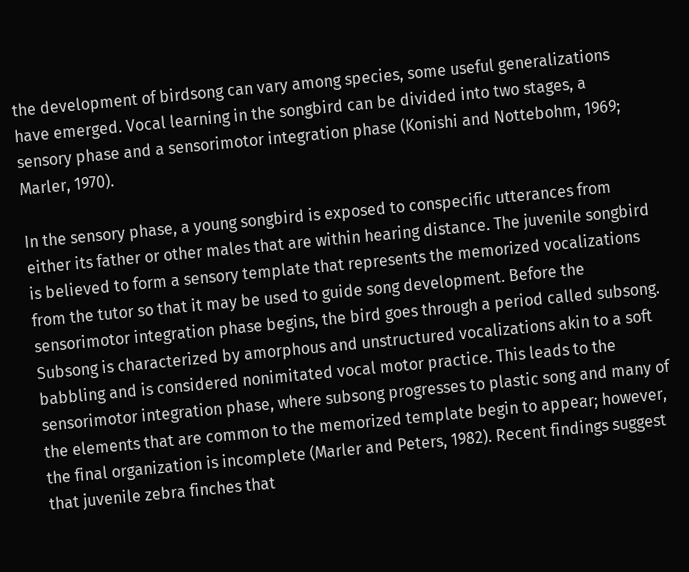the development of birdsong can vary among species, some useful generalizations have emerged. Vocal learning in the songbird can be divided into two stages, a sensory phase and a sensorimotor integration phase (Konishi and Nottebohm, 1969; Marler, 1970).

In the sensory phase, a young songbird is exposed to conspecific utterances from either its father or other males that are within hearing distance. The juvenile songbird is believed to form a sensory template that represents the memorized vocalizations from the tutor so that it may be used to guide song development. Before the sensorimotor integration phase begins, the bird goes through a period called subsong. Subsong is characterized by amorphous and unstructured vocalizations akin to a soft babbling and is considered nonimitated vocal motor practice. This leads to the sensorimotor integration phase, where subsong progresses to plastic song and many of the elements that are common to the memorized template begin to appear; however, the final organization is incomplete (Marler and Peters, 1982). Recent findings suggest that juvenile zebra finches that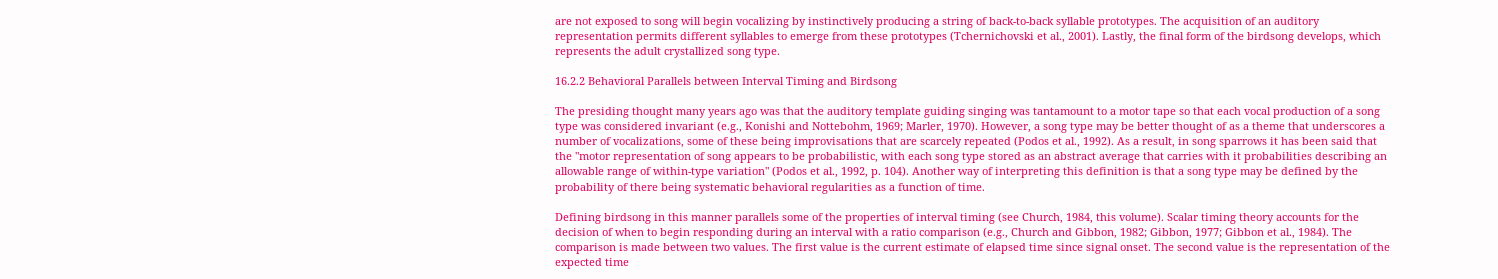are not exposed to song will begin vocalizing by instinctively producing a string of back-to-back syllable prototypes. The acquisition of an auditory representation permits different syllables to emerge from these prototypes (Tchernichovski et al., 2001). Lastly, the final form of the birdsong develops, which represents the adult crystallized song type.

16.2.2 Behavioral Parallels between Interval Timing and Birdsong

The presiding thought many years ago was that the auditory template guiding singing was tantamount to a motor tape so that each vocal production of a song type was considered invariant (e.g., Konishi and Nottebohm, 1969; Marler, 1970). However, a song type may be better thought of as a theme that underscores a number of vocalizations, some of these being improvisations that are scarcely repeated (Podos et al., 1992). As a result, in song sparrows it has been said that the "motor representation of song appears to be probabilistic, with each song type stored as an abstract average that carries with it probabilities describing an allowable range of within-type variation" (Podos et al., 1992, p. 104). Another way of interpreting this definition is that a song type may be defined by the probability of there being systematic behavioral regularities as a function of time.

Defining birdsong in this manner parallels some of the properties of interval timing (see Church, 1984, this volume). Scalar timing theory accounts for the decision of when to begin responding during an interval with a ratio comparison (e.g., Church and Gibbon, 1982; Gibbon, 1977; Gibbon et al., 1984). The comparison is made between two values. The first value is the current estimate of elapsed time since signal onset. The second value is the representation of the expected time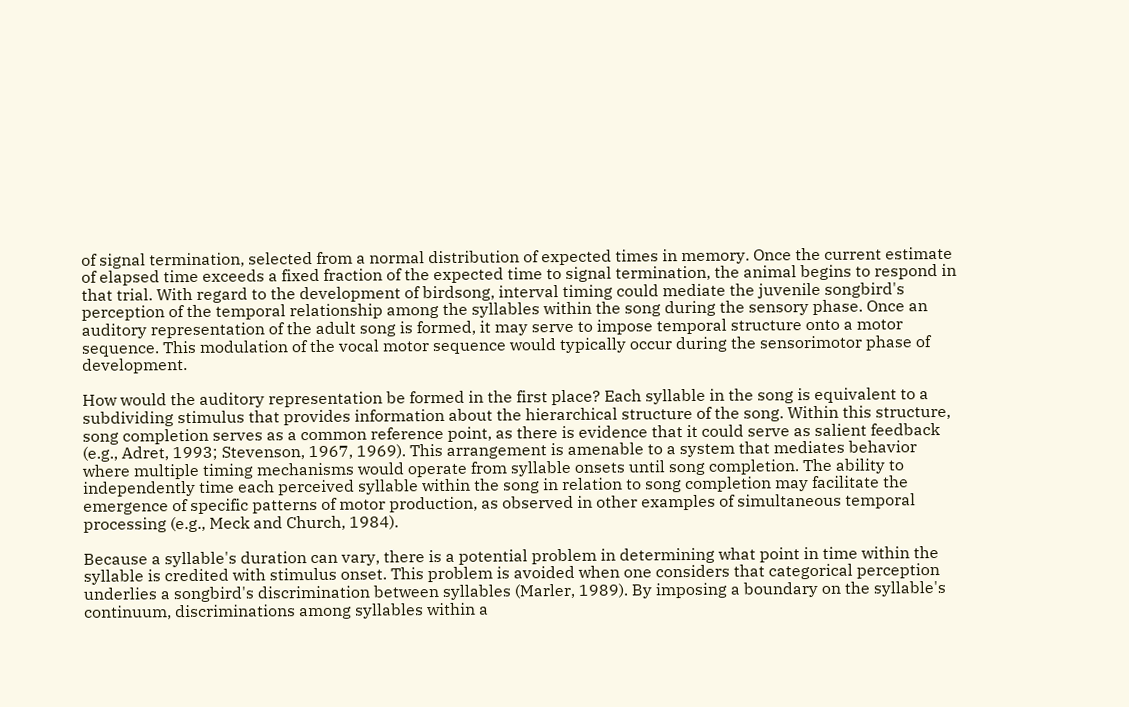of signal termination, selected from a normal distribution of expected times in memory. Once the current estimate of elapsed time exceeds a fixed fraction of the expected time to signal termination, the animal begins to respond in that trial. With regard to the development of birdsong, interval timing could mediate the juvenile songbird's perception of the temporal relationship among the syllables within the song during the sensory phase. Once an auditory representation of the adult song is formed, it may serve to impose temporal structure onto a motor sequence. This modulation of the vocal motor sequence would typically occur during the sensorimotor phase of development.

How would the auditory representation be formed in the first place? Each syllable in the song is equivalent to a subdividing stimulus that provides information about the hierarchical structure of the song. Within this structure, song completion serves as a common reference point, as there is evidence that it could serve as salient feedback (e.g., Adret, 1993; Stevenson, 1967, 1969). This arrangement is amenable to a system that mediates behavior where multiple timing mechanisms would operate from syllable onsets until song completion. The ability to independently time each perceived syllable within the song in relation to song completion may facilitate the emergence of specific patterns of motor production, as observed in other examples of simultaneous temporal processing (e.g., Meck and Church, 1984).

Because a syllable's duration can vary, there is a potential problem in determining what point in time within the syllable is credited with stimulus onset. This problem is avoided when one considers that categorical perception underlies a songbird's discrimination between syllables (Marler, 1989). By imposing a boundary on the syllable's continuum, discriminations among syllables within a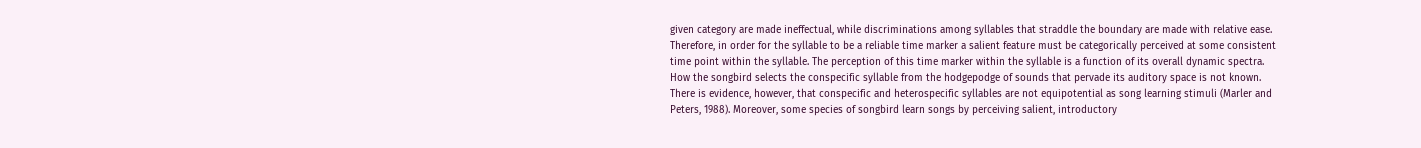given category are made ineffectual, while discriminations among syllables that straddle the boundary are made with relative ease. Therefore, in order for the syllable to be a reliable time marker a salient feature must be categorically perceived at some consistent time point within the syllable. The perception of this time marker within the syllable is a function of its overall dynamic spectra. How the songbird selects the conspecific syllable from the hodgepodge of sounds that pervade its auditory space is not known. There is evidence, however, that conspecific and heterospecific syllables are not equipotential as song learning stimuli (Marler and Peters, 1988). Moreover, some species of songbird learn songs by perceiving salient, introductory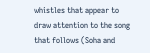whistles that appear to draw attention to the song that follows (Soha and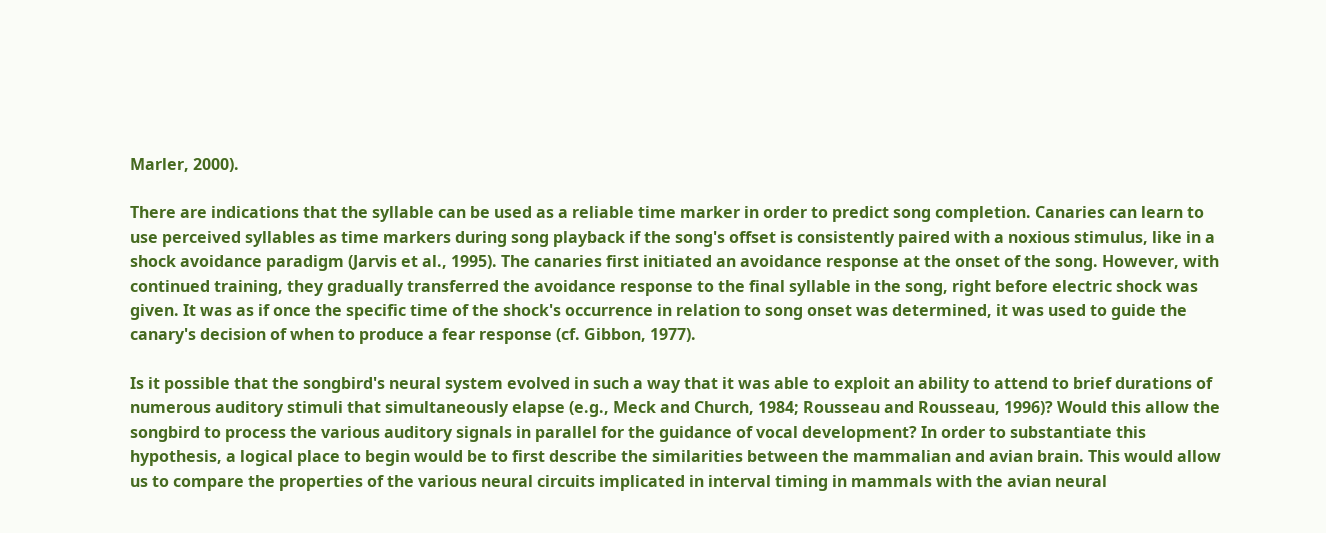Marler, 2000).

There are indications that the syllable can be used as a reliable time marker in order to predict song completion. Canaries can learn to use perceived syllables as time markers during song playback if the song's offset is consistently paired with a noxious stimulus, like in a shock avoidance paradigm (Jarvis et al., 1995). The canaries first initiated an avoidance response at the onset of the song. However, with continued training, they gradually transferred the avoidance response to the final syllable in the song, right before electric shock was given. It was as if once the specific time of the shock's occurrence in relation to song onset was determined, it was used to guide the canary's decision of when to produce a fear response (cf. Gibbon, 1977).

Is it possible that the songbird's neural system evolved in such a way that it was able to exploit an ability to attend to brief durations of numerous auditory stimuli that simultaneously elapse (e.g., Meck and Church, 1984; Rousseau and Rousseau, 1996)? Would this allow the songbird to process the various auditory signals in parallel for the guidance of vocal development? In order to substantiate this hypothesis, a logical place to begin would be to first describe the similarities between the mammalian and avian brain. This would allow us to compare the properties of the various neural circuits implicated in interval timing in mammals with the avian neural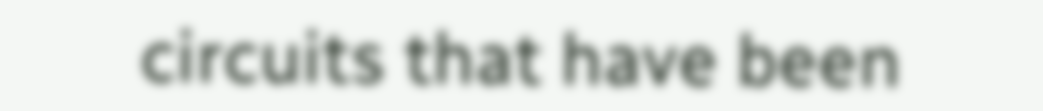circuits that have been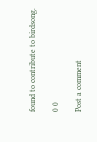found to contribute to birdsong.

0 0

Post a comment